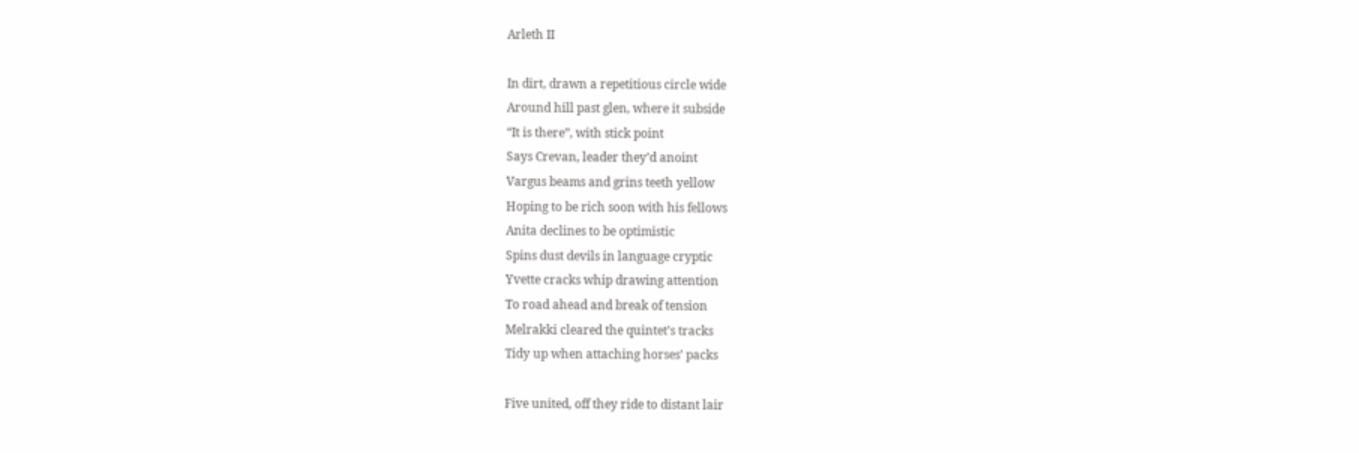Arleth II

In dirt, drawn a repetitious circle wide
Around hill past glen, where it subside
“It is there”, with stick point
Says Crevan, leader they’d anoint
Vargus beams and grins teeth yellow
Hoping to be rich soon with his fellows
Anita declines to be optimistic
Spins dust devils in language cryptic
Yvette cracks whip drawing attention
To road ahead and break of tension
Melrakki cleared the quintet’s tracks
Tidy up when attaching horses’ packs

Five united, off they ride to distant lair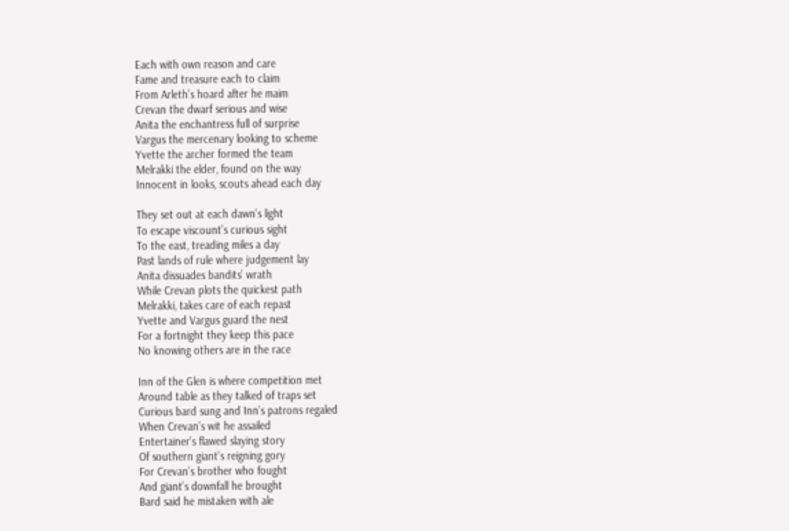Each with own reason and care
Fame and treasure each to claim
From Arleth’s hoard after he maim
Crevan the dwarf serious and wise
Anita the enchantress full of surprise
Vargus the mercenary looking to scheme
Yvette the archer formed the team
Melrakki the elder, found on the way
Innocent in looks, scouts ahead each day

They set out at each dawn’s light
To escape viscount’s curious sight
To the east, treading miles a day
Past lands of rule where judgement lay
Anita dissuades bandits’ wrath
While Crevan plots the quickest path
Melrakki, takes care of each repast
Yvette and Vargus guard the nest
For a fortnight they keep this pace
No knowing others are in the race

Inn of the Glen is where competition met
Around table as they talked of traps set
Curious bard sung and Inn’s patrons regaled
When Crevan’s wit he assailed
Entertainer’s flawed slaying story
Of southern giant’s reigning gory
For Crevan’s brother who fought
And giant’s downfall he brought
Bard said he mistaken with ale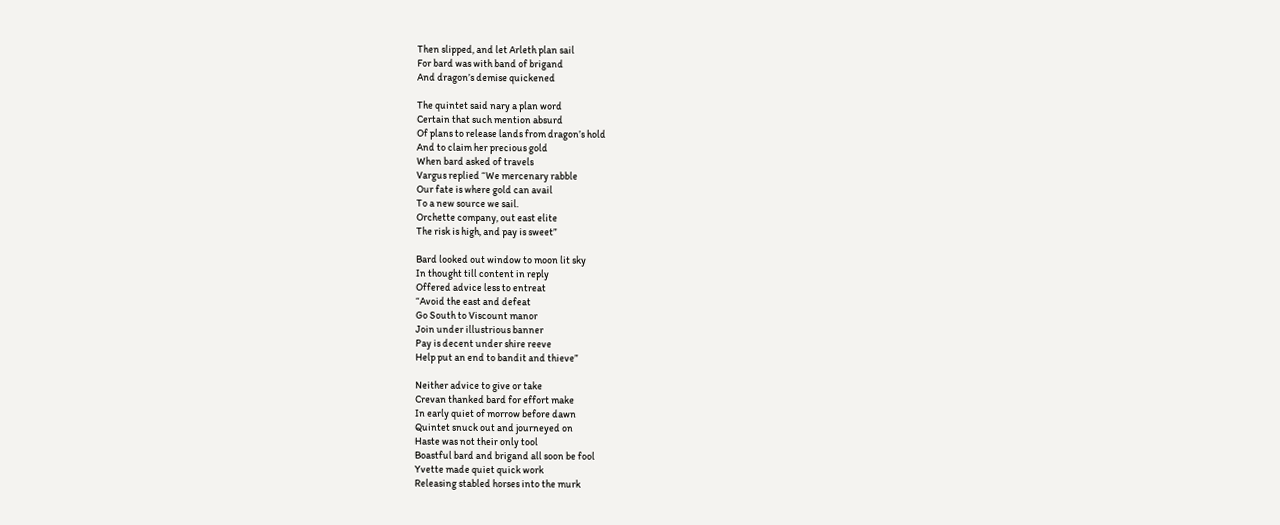Then slipped, and let Arleth plan sail
For bard was with band of brigand
And dragon’s demise quickened

The quintet said nary a plan word
Certain that such mention absurd
Of plans to release lands from dragon’s hold
And to claim her precious gold
When bard asked of travels
Vargus replied “We mercenary rabble
Our fate is where gold can avail
To a new source we sail.
Orchette company, out east elite
The risk is high, and pay is sweet”

Bard looked out window to moon lit sky
In thought till content in reply
Offered advice less to entreat
“Avoid the east and defeat
Go South to Viscount manor
Join under illustrious banner
Pay is decent under shire reeve
Help put an end to bandit and thieve”

Neither advice to give or take
Crevan thanked bard for effort make
In early quiet of morrow before dawn
Quintet snuck out and journeyed on
Haste was not their only tool
Boastful bard and brigand all soon be fool
Yvette made quiet quick work
Releasing stabled horses into the murk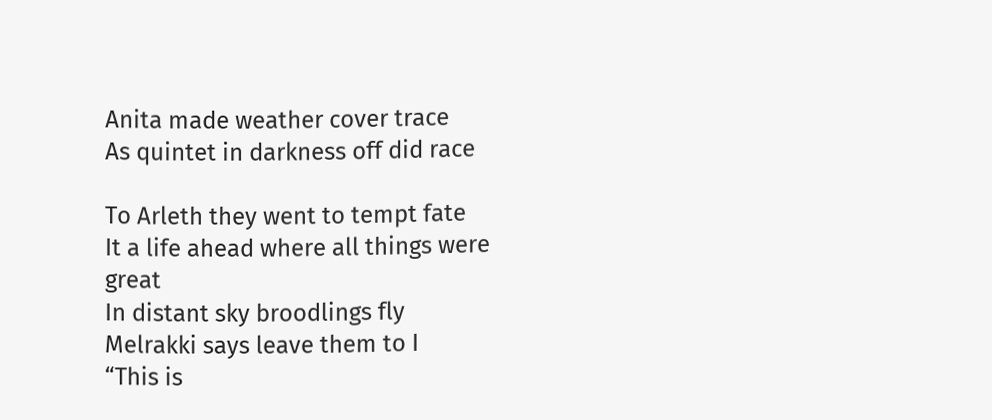Anita made weather cover trace
As quintet in darkness off did race

To Arleth they went to tempt fate
It a life ahead where all things were great
In distant sky broodlings fly
Melrakki says leave them to I
“This is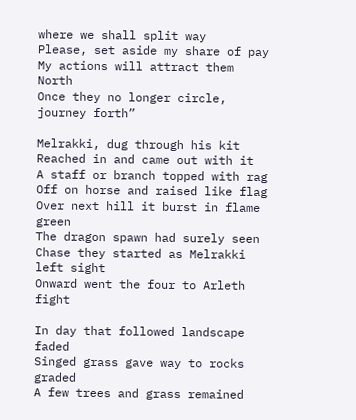where we shall split way
Please, set aside my share of pay
My actions will attract them North
Once they no longer circle, journey forth”

Melrakki, dug through his kit
Reached in and came out with it
A staff or branch topped with rag
Off on horse and raised like flag
Over next hill it burst in flame green
The dragon spawn had surely seen
Chase they started as Melrakki left sight
Onward went the four to Arleth fight

In day that followed landscape faded
Singed grass gave way to rocks graded
A few trees and grass remained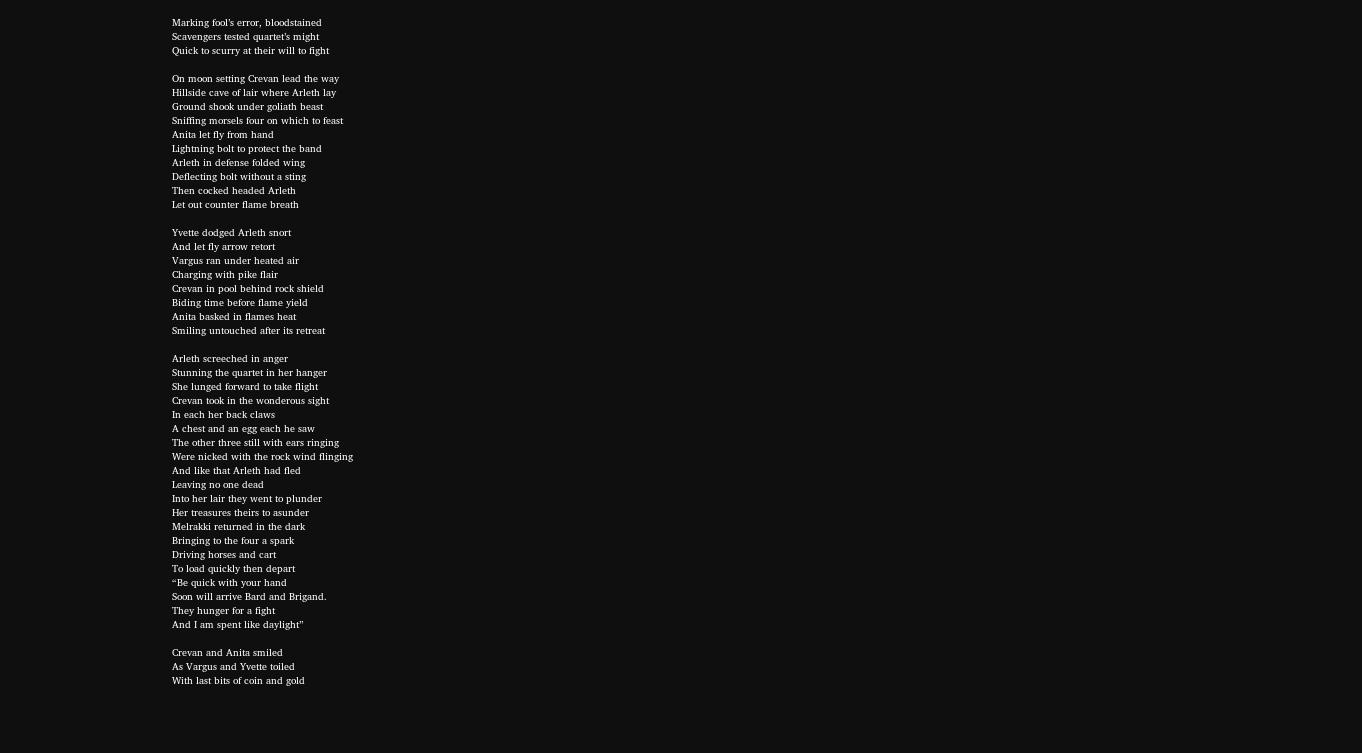Marking fool’s error, bloodstained
Scavengers tested quartet’s might
Quick to scurry at their will to fight

On moon setting Crevan lead the way
Hillside cave of lair where Arleth lay
Ground shook under goliath beast
Sniffing morsels four on which to feast
Anita let fly from hand
Lightning bolt to protect the band
Arleth in defense folded wing
Deflecting bolt without a sting
Then cocked headed Arleth
Let out counter flame breath

Yvette dodged Arleth snort
And let fly arrow retort
Vargus ran under heated air
Charging with pike flair
Crevan in pool behind rock shield
Biding time before flame yield
Anita basked in flames heat
Smiling untouched after its retreat

Arleth screeched in anger
Stunning the quartet in her hanger
She lunged forward to take flight
Crevan took in the wonderous sight
In each her back claws
A chest and an egg each he saw
The other three still with ears ringing
Were nicked with the rock wind flinging
And like that Arleth had fled
Leaving no one dead
Into her lair they went to plunder
Her treasures theirs to asunder
Melrakki returned in the dark
Bringing to the four a spark
Driving horses and cart
To load quickly then depart
“Be quick with your hand
Soon will arrive Bard and Brigand.
They hunger for a fight
And I am spent like daylight”

Crevan and Anita smiled
As Vargus and Yvette toiled
With last bits of coin and gold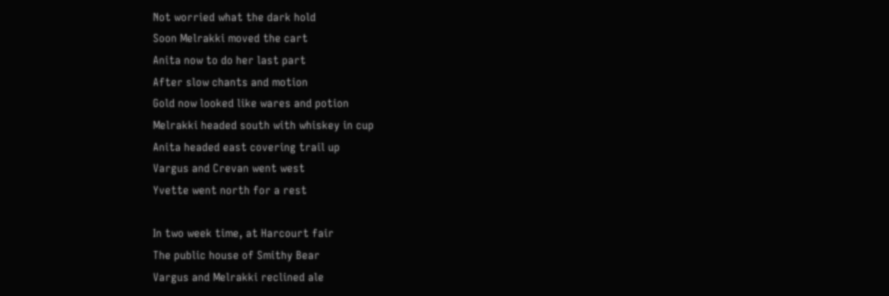Not worried what the dark hold
Soon Melrakki moved the cart
Anita now to do her last part
After slow chants and motion
Gold now looked like wares and potion
Melrakki headed south with whiskey in cup
Anita headed east covering trail up
Vargus and Crevan went west
Yvette went north for a rest

In two week time, at Harcourt fair
The public house of Smithy Bear
Vargus and Melrakki reclined ale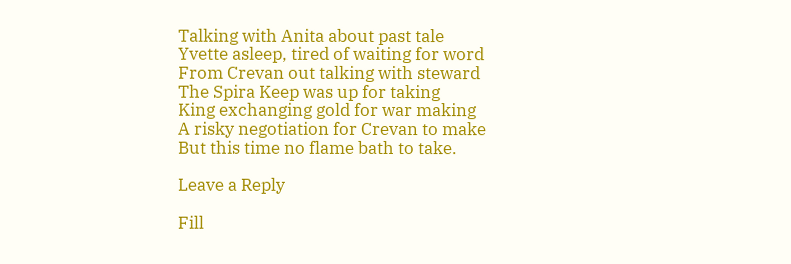Talking with Anita about past tale
Yvette asleep, tired of waiting for word
From Crevan out talking with steward
The Spira Keep was up for taking
King exchanging gold for war making
A risky negotiation for Crevan to make
But this time no flame bath to take.

Leave a Reply

Fill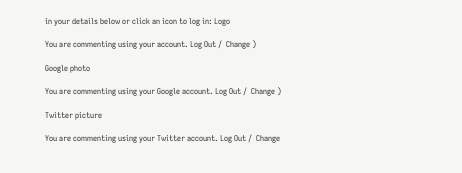in your details below or click an icon to log in: Logo

You are commenting using your account. Log Out /  Change )

Google photo

You are commenting using your Google account. Log Out /  Change )

Twitter picture

You are commenting using your Twitter account. Log Out /  Change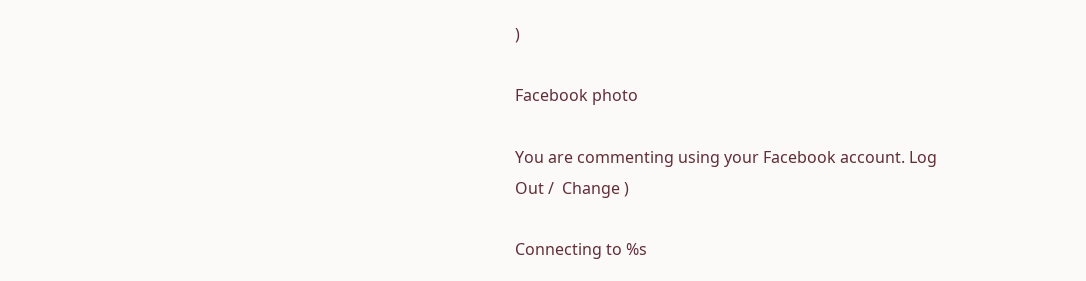)

Facebook photo

You are commenting using your Facebook account. Log Out /  Change )

Connecting to %s